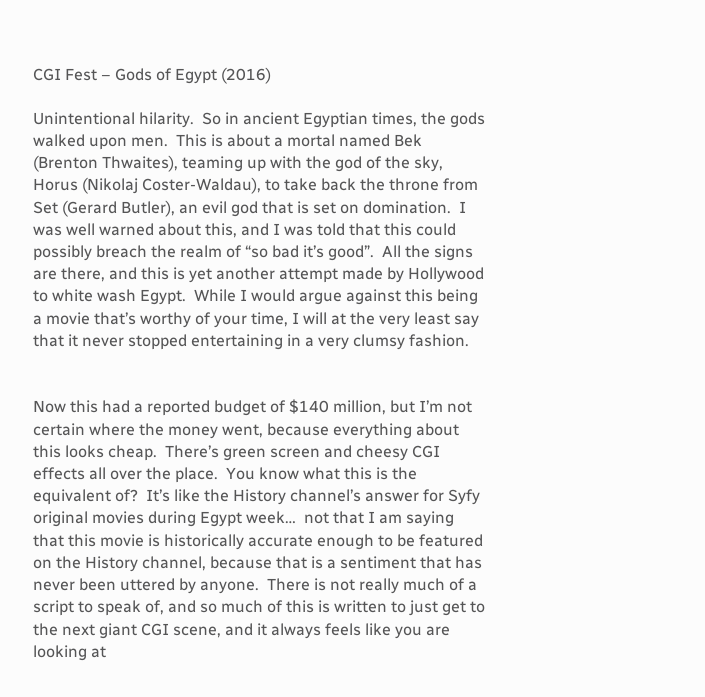CGI Fest – Gods of Egypt (2016)

Unintentional hilarity.  So in ancient Egyptian times, the gods walked upon men.  This is about a mortal named Bek (Brenton Thwaites), teaming up with the god of the sky, Horus (Nikolaj Coster-Waldau), to take back the throne from Set (Gerard Butler), an evil god that is set on domination.  I was well warned about this, and I was told that this could possibly breach the realm of “so bad it’s good”.  All the signs are there, and this is yet another attempt made by Hollywood to white wash Egypt.  While I would argue against this being a movie that’s worthy of your time, I will at the very least say that it never stopped entertaining in a very clumsy fashion.


Now this had a reported budget of $140 million, but I’m not certain where the money went, because everything about this looks cheap.  There’s green screen and cheesy CGI effects all over the place.  You know what this is the equivalent of?  It’s like the History channel’s answer for Syfy original movies during Egypt week…  not that I am saying that this movie is historically accurate enough to be featured on the History channel, because that is a sentiment that has never been uttered by anyone.  There is not really much of a script to speak of, and so much of this is written to just get to the next giant CGI scene, and it always feels like you are looking at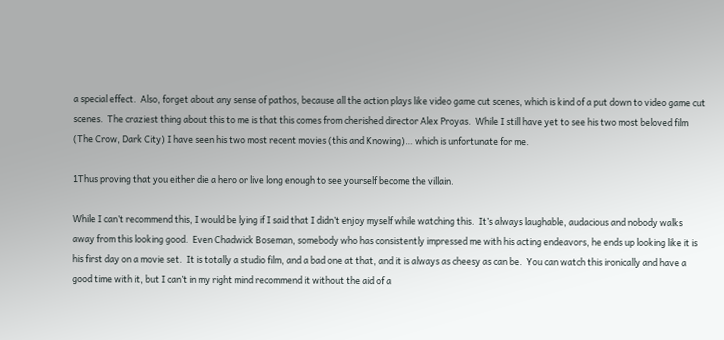a special effect.  Also, forget about any sense of pathos, because all the action plays like video game cut scenes, which is kind of a put down to video game cut scenes.  The craziest thing about this to me is that this comes from cherished director Alex Proyas.  While I still have yet to see his two most beloved film (The Crow, Dark City) I have seen his two most recent movies (this and Knowing)… which is unfortunate for me.

1Thus proving that you either die a hero or live long enough to see yourself become the villain.

While I can’t recommend this, I would be lying if I said that I didn’t enjoy myself while watching this.  It’s always laughable, audacious and nobody walks away from this looking good.  Even Chadwick Boseman, somebody who has consistently impressed me with his acting endeavors, he ends up looking like it is his first day on a movie set.  It is totally a studio film, and a bad one at that, and it is always as cheesy as can be.  You can watch this ironically and have a good time with it, but I can’t in my right mind recommend it without the aid of a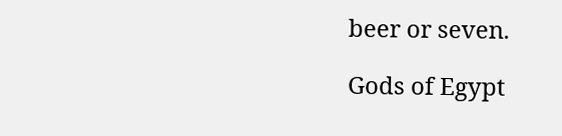beer or seven.

Gods of Egypt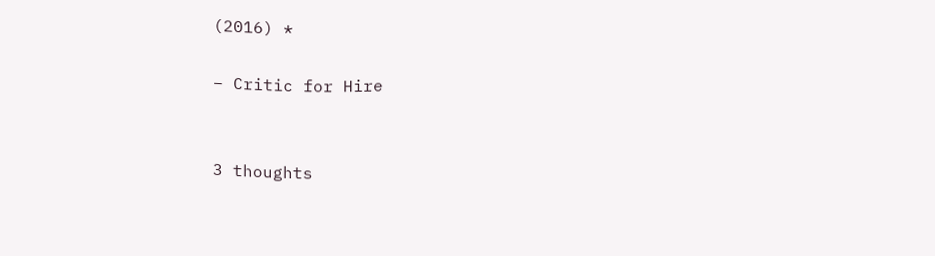(2016) *

– Critic for Hire


3 thoughts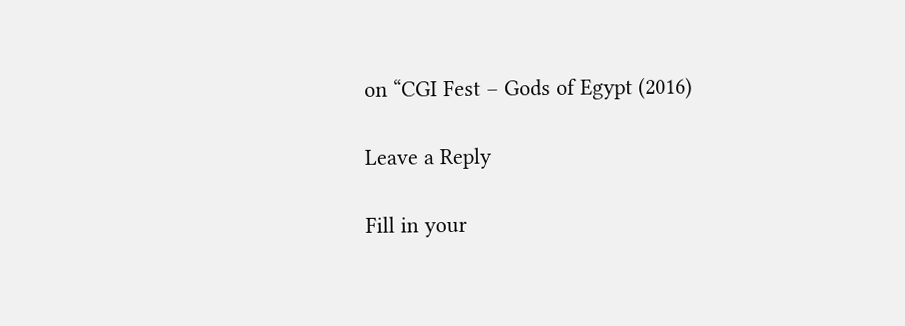on “CGI Fest – Gods of Egypt (2016)

Leave a Reply

Fill in your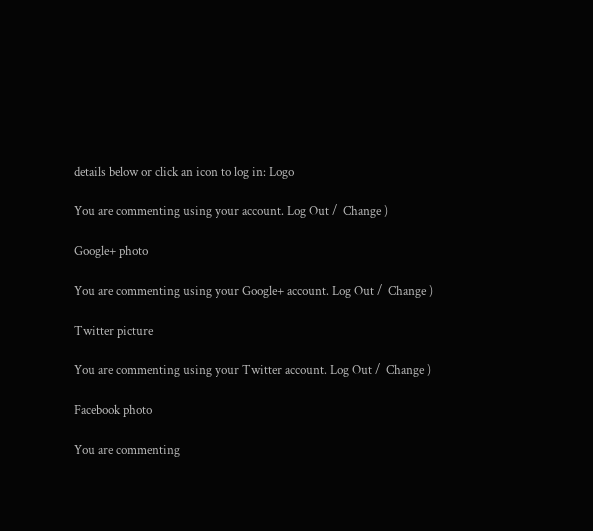details below or click an icon to log in: Logo

You are commenting using your account. Log Out /  Change )

Google+ photo

You are commenting using your Google+ account. Log Out /  Change )

Twitter picture

You are commenting using your Twitter account. Log Out /  Change )

Facebook photo

You are commenting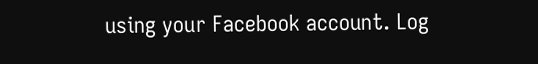using your Facebook account. Log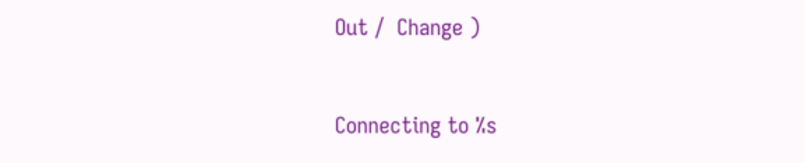Out /  Change )


Connecting to %s